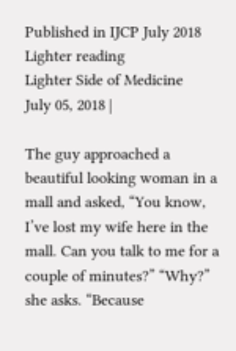Published in IJCP July 2018
Lighter reading
Lighter Side of Medicine
July 05, 2018 |

The guy approached a beautiful looking woman in a mall and asked, “You know, I’ve lost my wife here in the mall. Can you talk to me for a couple of minutes?” “Why?” she asks. “Because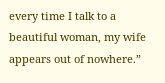every time I talk to a beautiful woman, my wife appears out of nowhere.”